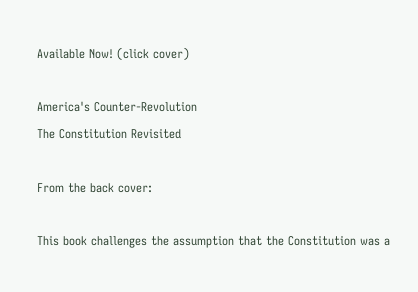Available Now! (click cover)

America's Counter-Revolution
The Constitution Revisited

From the back cover:

This book challenges the assumption that the Constitution was a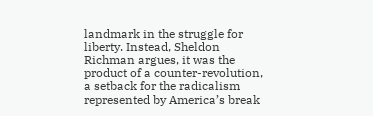landmark in the struggle for liberty. Instead, Sheldon Richman argues, it was the product of a counter-revolution, a setback for the radicalism represented by America’s break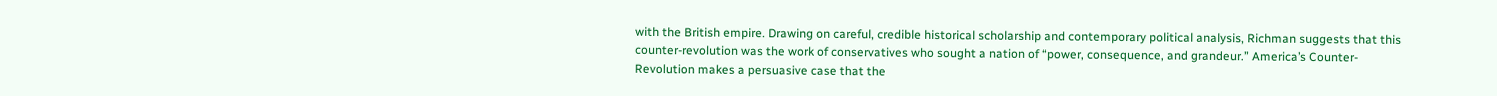with the British empire. Drawing on careful, credible historical scholarship and contemporary political analysis, Richman suggests that this counter-revolution was the work of conservatives who sought a nation of “power, consequence, and grandeur.” America’s Counter-Revolution makes a persuasive case that the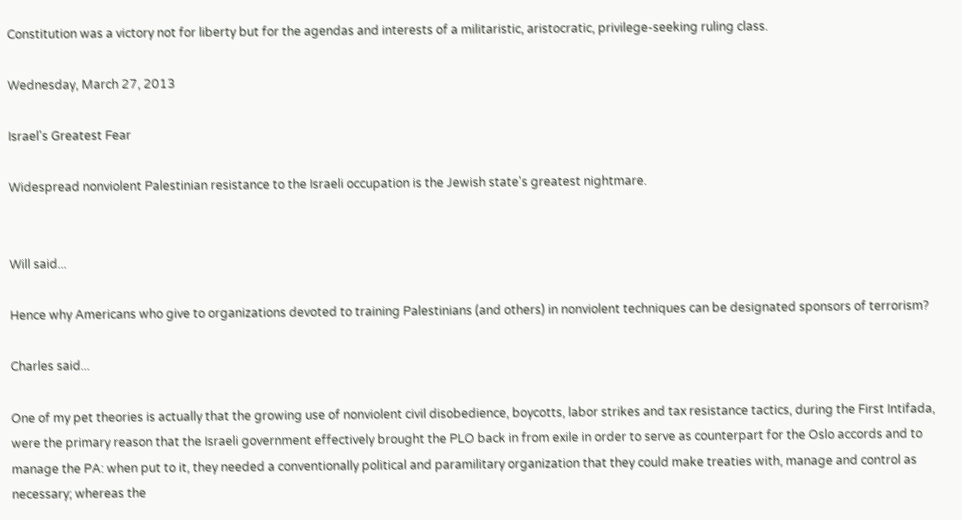Constitution was a victory not for liberty but for the agendas and interests of a militaristic, aristocratic, privilege-seeking ruling class.

Wednesday, March 27, 2013

Israel's Greatest Fear

Widespread nonviolent Palestinian resistance to the Israeli occupation is the Jewish state's greatest nightmare.


Will said...

Hence why Americans who give to organizations devoted to training Palestinians (and others) in nonviolent techniques can be designated sponsors of terrorism?

Charles said...

One of my pet theories is actually that the growing use of nonviolent civil disobedience, boycotts, labor strikes and tax resistance tactics, during the First Intifada, were the primary reason that the Israeli government effectively brought the PLO back in from exile in order to serve as counterpart for the Oslo accords and to manage the PA: when put to it, they needed a conventionally political and paramilitary organization that they could make treaties with, manage and control as necessary; whereas the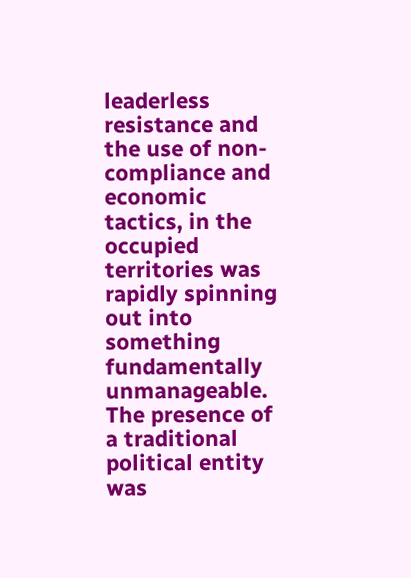leaderless resistance and the use of non-compliance and economic tactics, in the occupied territories was rapidly spinning out into something fundamentally unmanageable. The presence of a traditional political entity was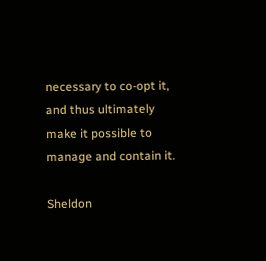necessary to co-opt it, and thus ultimately make it possible to manage and contain it.

Sheldon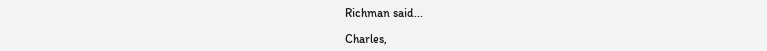Richman said...

Charles,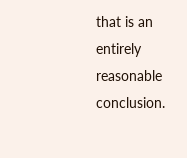that is an entirely reasonable conclusion.